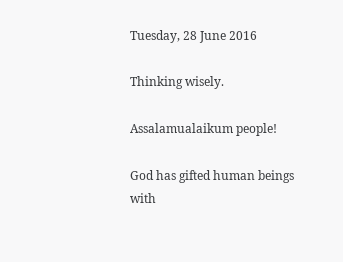Tuesday, 28 June 2016

Thinking wisely.

Assalamualaikum people!

God has gifted human beings with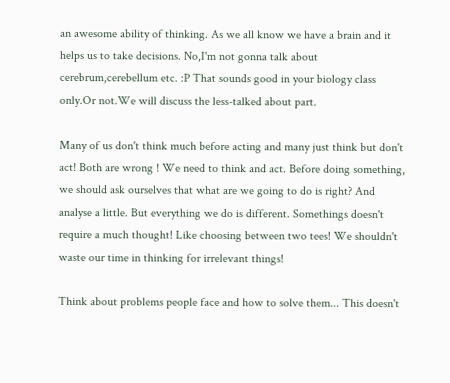an awesome ability of thinking. As we all know we have a brain and it helps us to take decisions. No,I'm not gonna talk about cerebrum,cerebellum etc. :P That sounds good in your biology class only.Or not.We will discuss the less-talked about part.

Many of us don't think much before acting and many just think but don't act! Both are wrong ! We need to think and act. Before doing something, we should ask ourselves that what are we going to do is right? And analyse a little. But everything we do is different. Somethings doesn't require a much thought! Like choosing between two tees! We shouldn't waste our time in thinking for irrelevant things!

Think about problems people face and how to solve them... This doesn't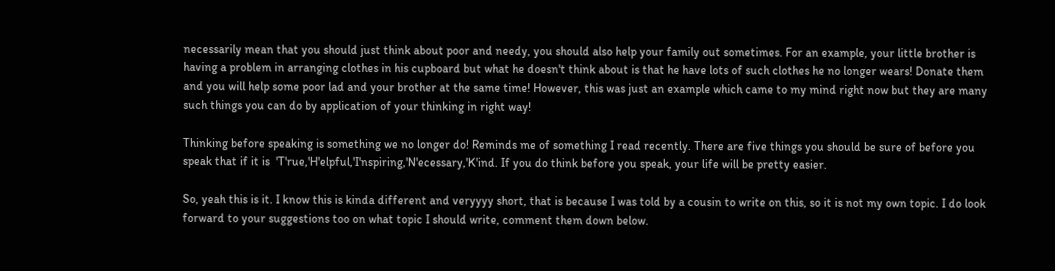necessarily mean that you should just think about poor and needy, you should also help your family out sometimes. For an example, your little brother is having a problem in arranging clothes in his cupboard but what he doesn't think about is that he have lots of such clothes he no longer wears! Donate them and you will help some poor lad and your brother at the same time! However, this was just an example which came to my mind right now but they are many such things you can do by application of your thinking in right way!

Thinking before speaking is something we no longer do! Reminds me of something I read recently. There are five things you should be sure of before you speak that if it is  'T'rue,'H'elpful,'I'nspiring,'N'ecessary,'K'ind. If you do think before you speak, your life will be pretty easier.

So, yeah this is it. I know this is kinda different and veryyyy short, that is because I was told by a cousin to write on this, so it is not my own topic. I do look forward to your suggestions too on what topic I should write, comment them down below.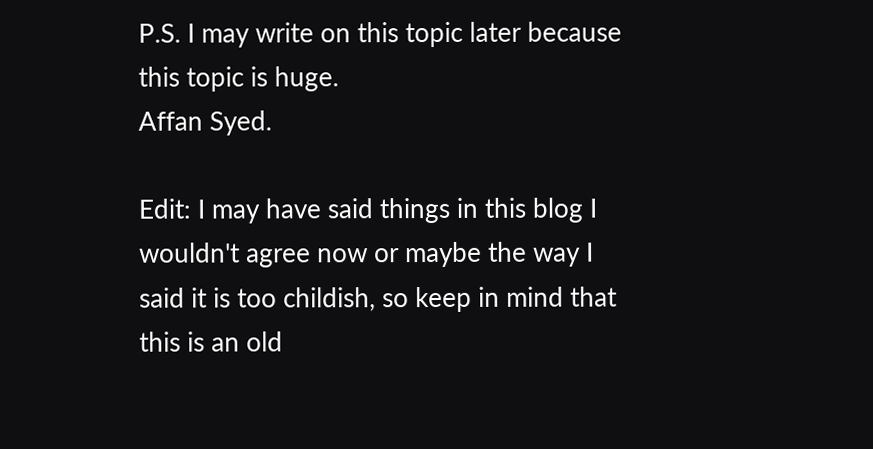P.S. I may write on this topic later because this topic is huge.
Affan Syed.

Edit: I may have said things in this blog I wouldn't agree now or maybe the way I said it is too childish, so keep in mind that this is an old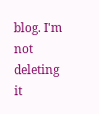blog. I'm not deleting it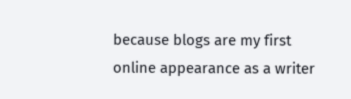because blogs are my first online appearance as a writer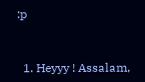:p


  1. Heyyy ! Assalam,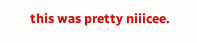this was pretty niiicee.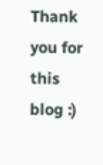Thank you for this blog :)